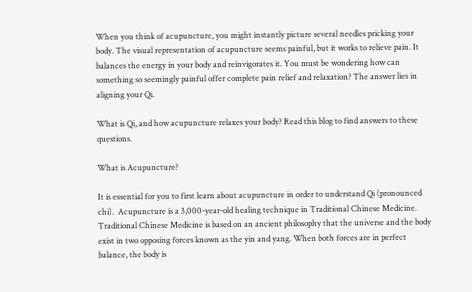When you think of acupuncture, you might instantly picture several needles pricking your body. The visual representation of acupuncture seems painful, but it works to relieve pain. It balances the energy in your body and reinvigorates it. You must be wondering how can something so seemingly painful offer complete pain relief and relaxation? The answer lies in aligning your Qi.

What is Qi, and how acupuncture relaxes your body? Read this blog to find answers to these questions.

What is Acupuncture?

It is essential for you to first learn about acupuncture in order to understand Qi (pronounced chi).  Acupuncture is a 3,000-year-old healing technique in Traditional Chinese Medicine.  Traditional Chinese Medicine is based on an ancient philosophy that the universe and the body exist in two opposing forces known as the yin and yang. When both forces are in perfect balance, the body is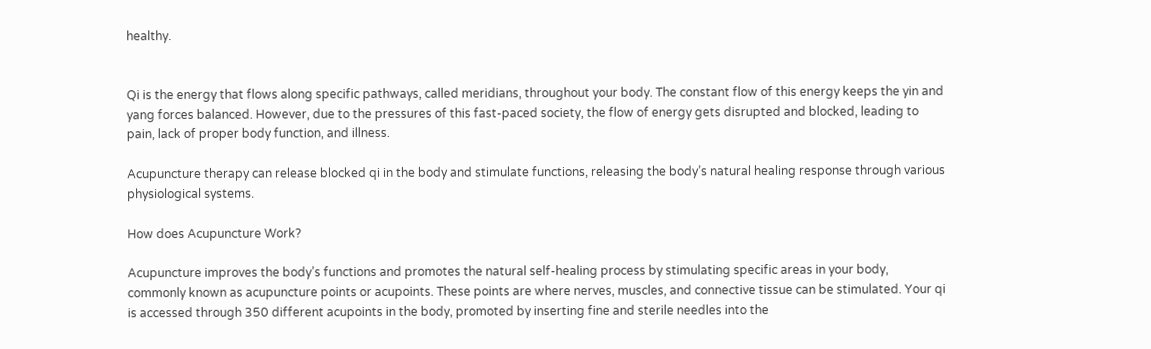healthy.


Qi is the energy that flows along specific pathways, called meridians, throughout your body. The constant flow of this energy keeps the yin and yang forces balanced. However, due to the pressures of this fast-paced society, the flow of energy gets disrupted and blocked, leading to pain, lack of proper body function, and illness.

Acupuncture therapy can release blocked qi in the body and stimulate functions, releasing the body’s natural healing response through various physiological systems.

How does Acupuncture Work?

Acupuncture improves the body’s functions and promotes the natural self-healing process by stimulating specific areas in your body, commonly known as acupuncture points or acupoints. These points are where nerves, muscles, and connective tissue can be stimulated. Your qi is accessed through 350 different acupoints in the body, promoted by inserting fine and sterile needles into the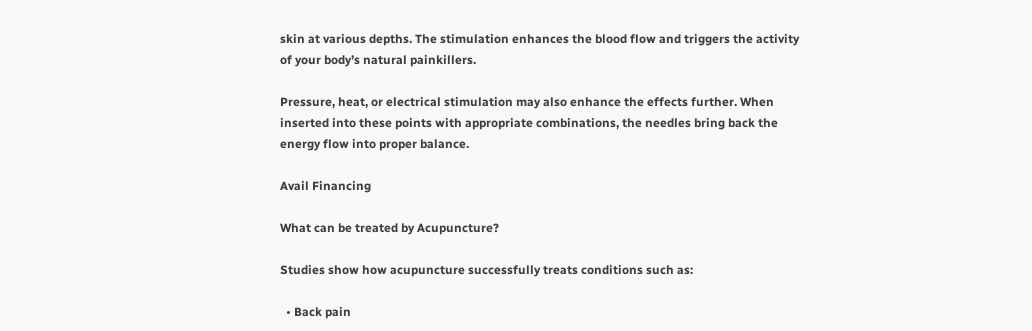skin at various depths. The stimulation enhances the blood flow and triggers the activity of your body’s natural painkillers.

Pressure, heat, or electrical stimulation may also enhance the effects further. When inserted into these points with appropriate combinations, the needles bring back the energy flow into proper balance.

Avail Financing

What can be treated by Acupuncture?

Studies show how acupuncture successfully treats conditions such as:

  • Back pain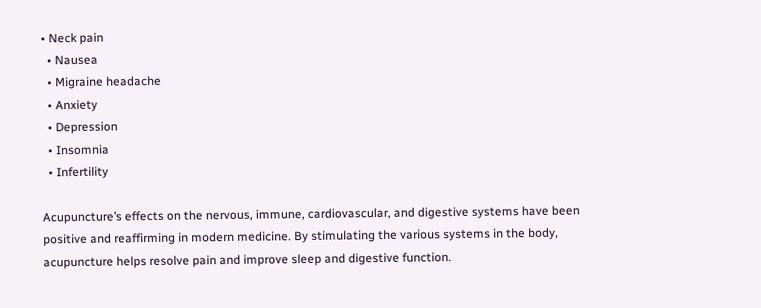• Neck pain
  • Nausea
  • Migraine headache
  • Anxiety
  • Depression
  • Insomnia
  • Infertility

Acupuncture’s effects on the nervous, immune, cardiovascular, and digestive systems have been positive and reaffirming in modern medicine. By stimulating the various systems in the body, acupuncture helps resolve pain and improve sleep and digestive function.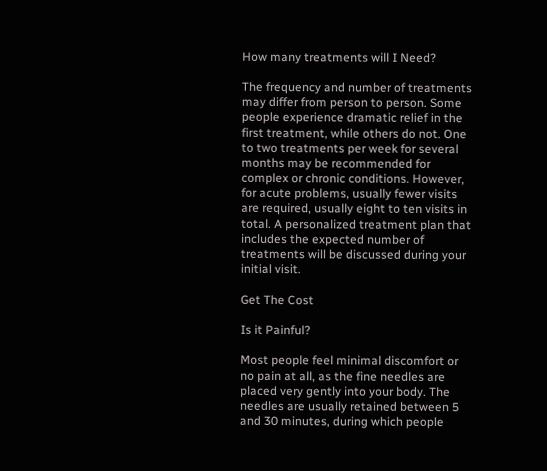How many treatments will I Need?

The frequency and number of treatments may differ from person to person. Some people experience dramatic relief in the first treatment, while others do not. One to two treatments per week for several months may be recommended for complex or chronic conditions. However, for acute problems, usually fewer visits are required, usually eight to ten visits in total. A personalized treatment plan that includes the expected number of treatments will be discussed during your initial visit.

Get The Cost

Is it Painful?

Most people feel minimal discomfort or no pain at all, as the fine needles are placed very gently into your body. The needles are usually retained between 5 and 30 minutes, during which people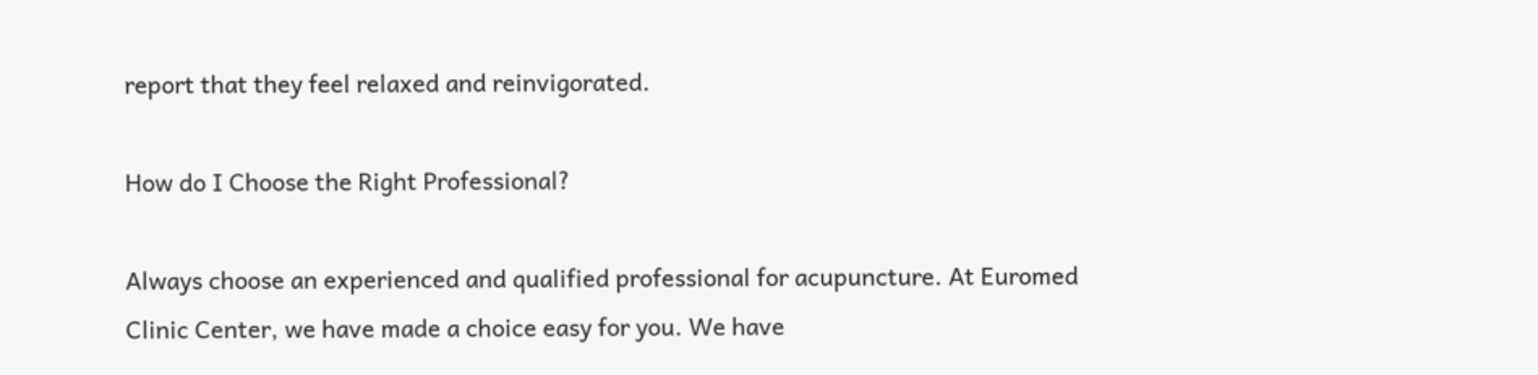report that they feel relaxed and reinvigorated.

How do I Choose the Right Professional?

Always choose an experienced and qualified professional for acupuncture. At Euromed Clinic Center, we have made a choice easy for you. We have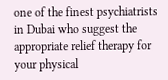one of the finest psychiatrists in Dubai who suggest the appropriate relief therapy for your physical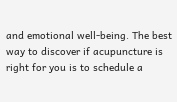and emotional well-being. The best way to discover if acupuncture is right for you is to schedule a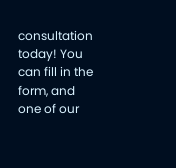consultation today! You can fill in the form, and one of our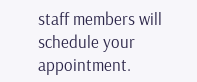staff members will schedule your appointment.